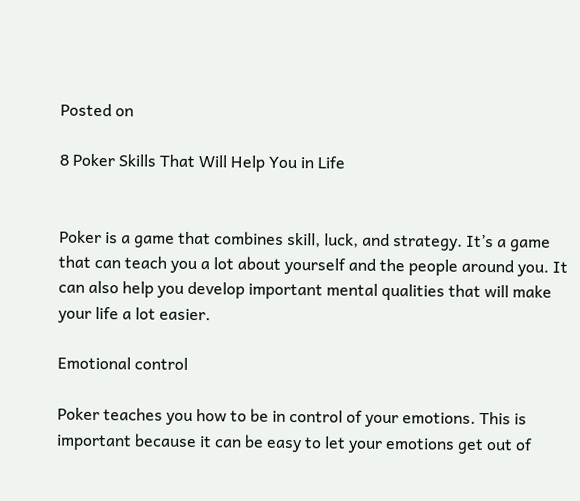Posted on

8 Poker Skills That Will Help You in Life


Poker is a game that combines skill, luck, and strategy. It’s a game that can teach you a lot about yourself and the people around you. It can also help you develop important mental qualities that will make your life a lot easier.

Emotional control

Poker teaches you how to be in control of your emotions. This is important because it can be easy to let your emotions get out of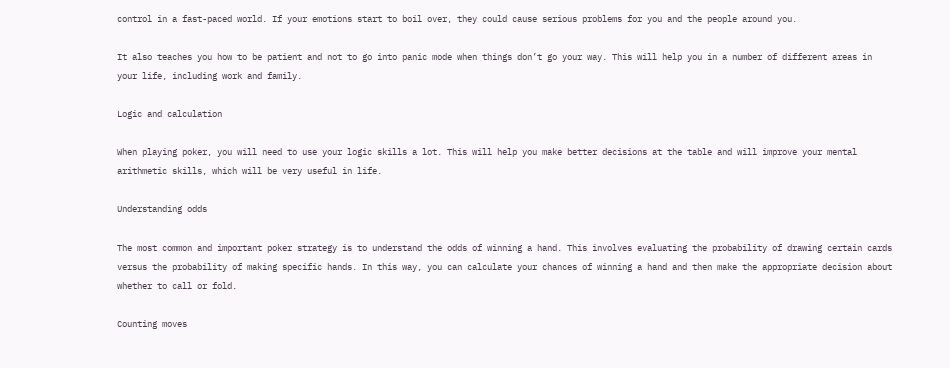control in a fast-paced world. If your emotions start to boil over, they could cause serious problems for you and the people around you.

It also teaches you how to be patient and not to go into panic mode when things don’t go your way. This will help you in a number of different areas in your life, including work and family.

Logic and calculation

When playing poker, you will need to use your logic skills a lot. This will help you make better decisions at the table and will improve your mental arithmetic skills, which will be very useful in life.

Understanding odds

The most common and important poker strategy is to understand the odds of winning a hand. This involves evaluating the probability of drawing certain cards versus the probability of making specific hands. In this way, you can calculate your chances of winning a hand and then make the appropriate decision about whether to call or fold.

Counting moves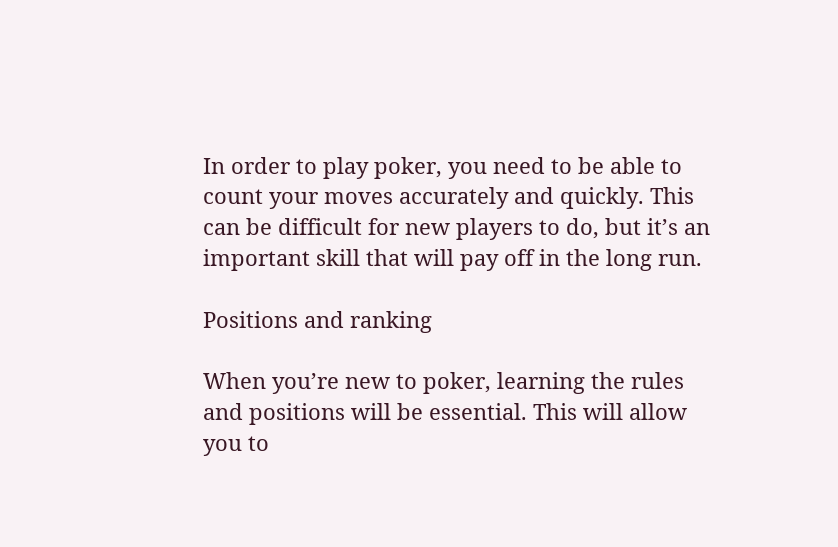In order to play poker, you need to be able to count your moves accurately and quickly. This can be difficult for new players to do, but it’s an important skill that will pay off in the long run.

Positions and ranking

When you’re new to poker, learning the rules and positions will be essential. This will allow you to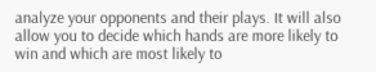analyze your opponents and their plays. It will also allow you to decide which hands are more likely to win and which are most likely to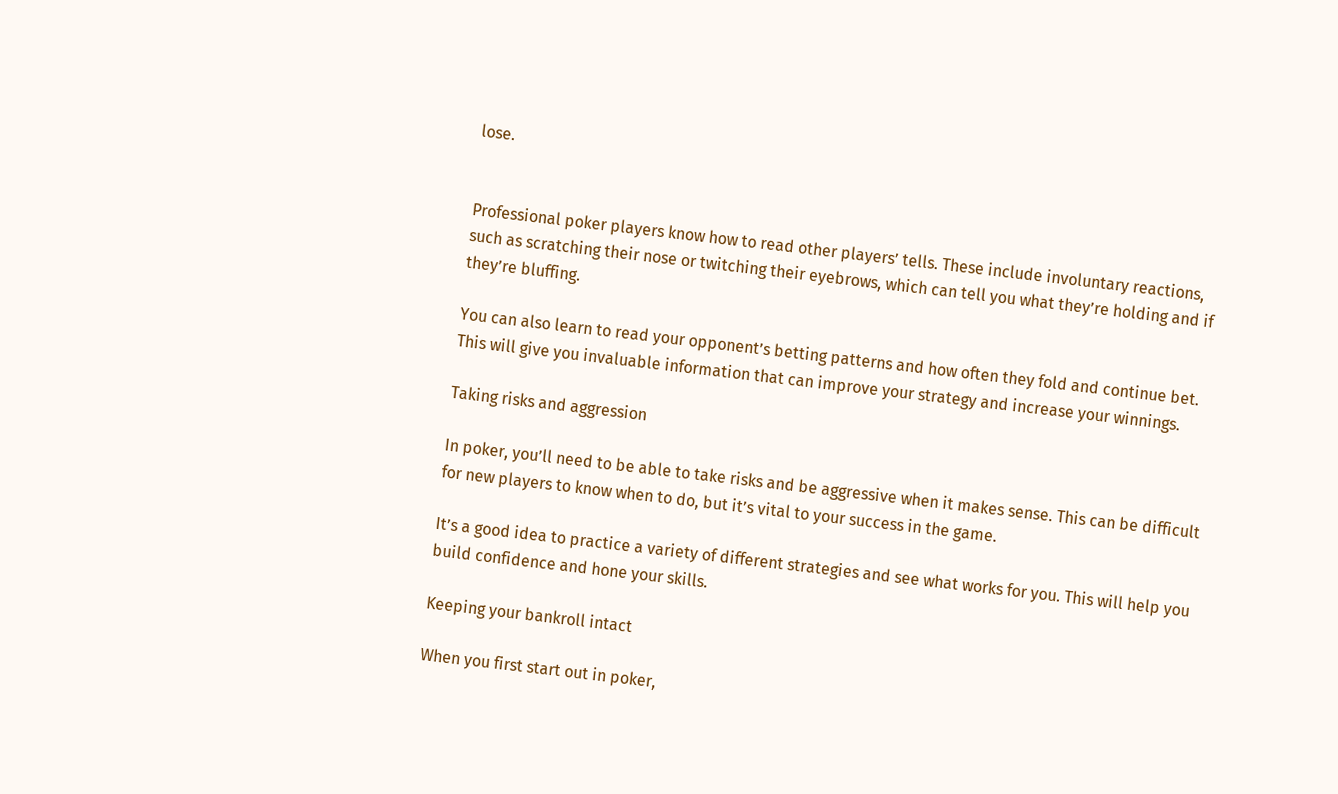lose.


Professional poker players know how to read other players’ tells. These include involuntary reactions, such as scratching their nose or twitching their eyebrows, which can tell you what they’re holding and if they’re bluffing.

You can also learn to read your opponent’s betting patterns and how often they fold and continue bet. This will give you invaluable information that can improve your strategy and increase your winnings.

Taking risks and aggression

In poker, you’ll need to be able to take risks and be aggressive when it makes sense. This can be difficult for new players to know when to do, but it’s vital to your success in the game.

It’s a good idea to practice a variety of different strategies and see what works for you. This will help you build confidence and hone your skills.

Keeping your bankroll intact

When you first start out in poker,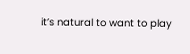it’s natural to want to play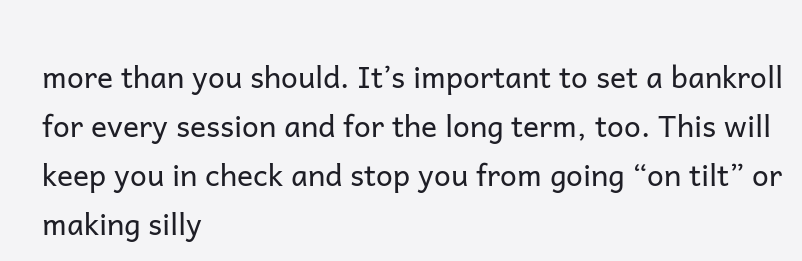more than you should. It’s important to set a bankroll for every session and for the long term, too. This will keep you in check and stop you from going “on tilt” or making silly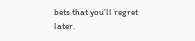bets that you’ll regret later.